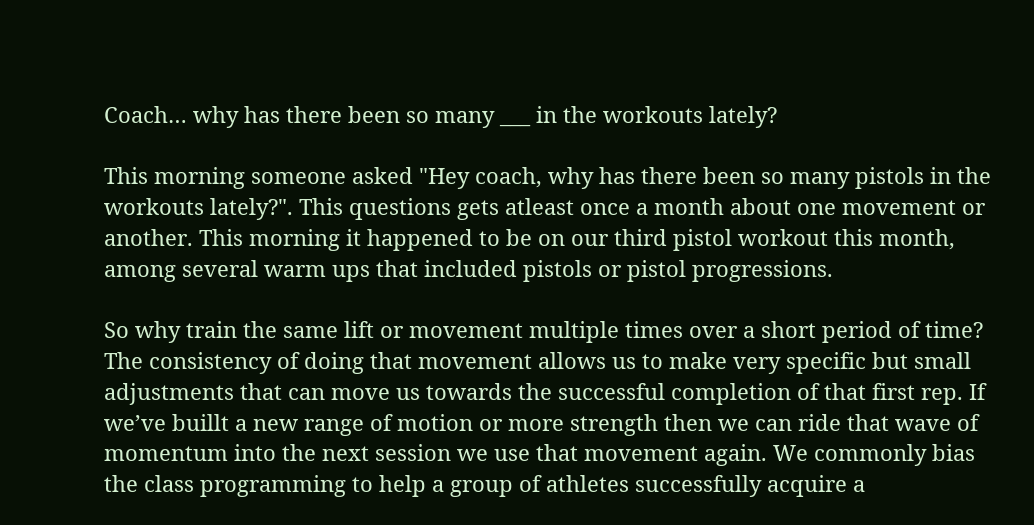Coach… why has there been so many ___ in the workouts lately?

This morning someone asked "Hey coach, why has there been so many pistols in the workouts lately?". This questions gets atleast once a month about one movement or another. This morning it happened to be on our third pistol workout this month, among several warm ups that included pistols or pistol progressions.

So why train the same lift or movement multiple times over a short period of time? The consistency of doing that movement allows us to make very specific but small adjustments that can move us towards the successful completion of that first rep. If we’ve buillt a new range of motion or more strength then we can ride that wave of momentum into the next session we use that movement again. We commonly bias the class programming to help a group of athletes successfully acquire a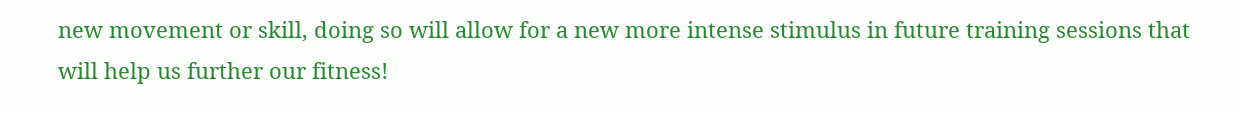new movement or skill, doing so will allow for a new more intense stimulus in future training sessions that will help us further our fitness!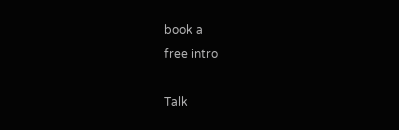book a
free intro

Talk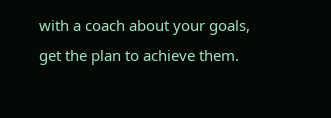with a coach about your goals, get the plan to achieve them.